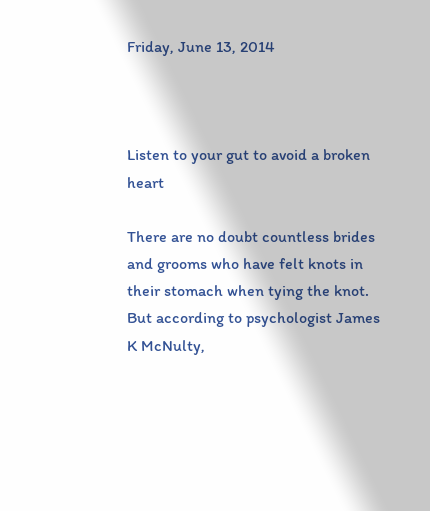Friday, June 13, 2014



Listen to your gut to avoid a broken heart

There are no doubt countless brides and grooms who have felt knots in their stomach when tying the knot. But according to psychologist James K McNulty,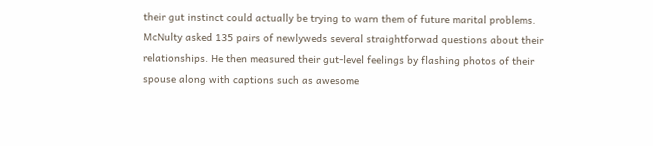their gut instinct could actually be trying to warn them of future marital problems.
McNulty asked 135 pairs of newlyweds several straightforwad questions about their relationships. He then measured their gut-level feelings by flashing photos of their spouse along with captions such as awesome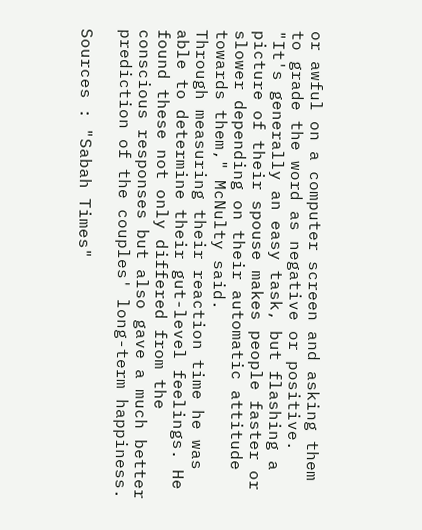or awful on a computer screen and asking them to grade the word as negative or positive.
"It's generally an easy task, but flashing a picture of their spouse makes people faster or slower depending on their automatic attitude towards them," McNulty said.
Through measuring their reaction time he was able to determine their gut-level feelings. He found these not only differed from the conscious responses but also gave a much better prediction of the couples' long-term happiness.

Sources : "Sabah Times"